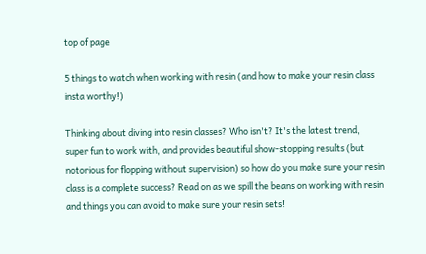top of page

5 things to watch when working with resin (and how to make your resin class insta worthy!)

Thinking about diving into resin classes? Who isn't? It's the latest trend, super fun to work with, and provides beautiful show-stopping results (but notorious for flopping without supervision) so how do you make sure your resin class is a complete success? Read on as we spill the beans on working with resin and things you can avoid to make sure your resin sets!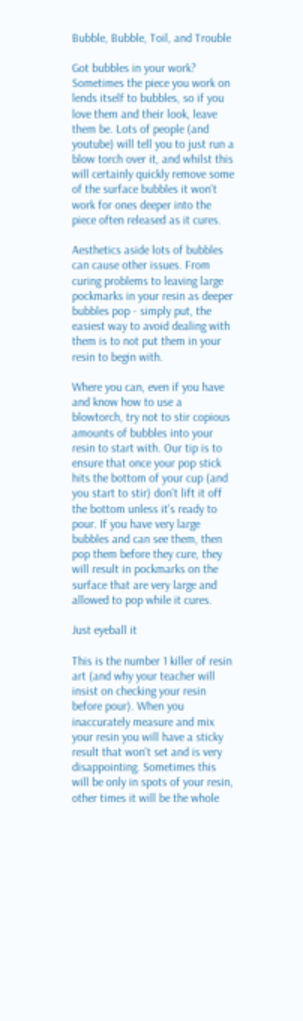Bubble, Bubble, Toil, and Trouble

Got bubbles in your work? Sometimes the piece you work on lends itself to bubbles, so if you love them and their look, leave them be. Lots of people (and youtube) will tell you to just run a blow torch over it, and whilst this will certainly quickly remove some of the surface bubbles it won't work for ones deeper into the piece often released as it cures.

Aesthetics aside lots of bubbles can cause other issues. From curing problems to leaving large pockmarks in your resin as deeper bubbles pop - simply put, the easiest way to avoid dealing with them is to not put them in your resin to begin with.

Where you can, even if you have and know how to use a blowtorch, try not to stir copious amounts of bubbles into your resin to start with. Our tip is to ensure that once your pop stick hits the bottom of your cup (and you start to stir) don't lift it off the bottom unless it's ready to pour. If you have very large bubbles and can see them, then pop them before they cure, they will result in pockmarks on the surface that are very large and allowed to pop while it cures.

Just eyeball it

This is the number 1 killer of resin art (and why your teacher will insist on checking your resin before pour). When you inaccurately measure and mix your resin you will have a sticky result that won't set and is very disappointing. Sometimes this will be only in spots of your resin, other times it will be the whole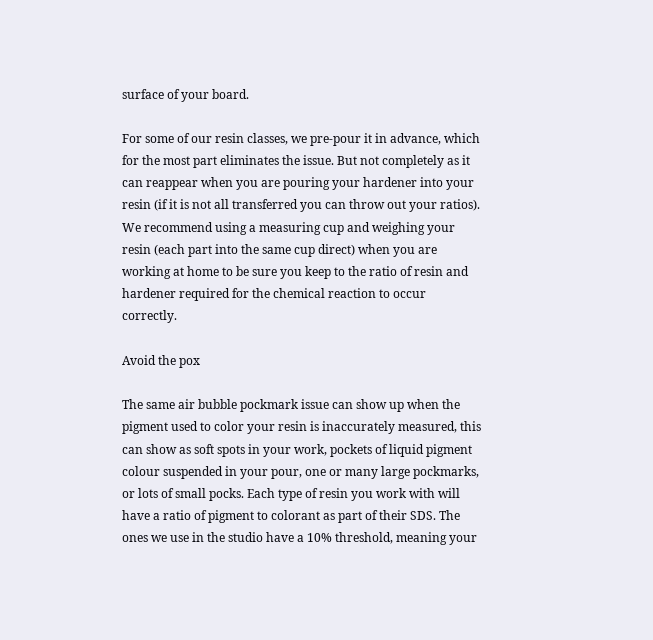surface of your board.

For some of our resin classes, we pre-pour it in advance, which for the most part eliminates the issue. But not completely as it can reappear when you are pouring your hardener into your resin (if it is not all transferred you can throw out your ratios). We recommend using a measuring cup and weighing your resin (each part into the same cup direct) when you are working at home to be sure you keep to the ratio of resin and hardener required for the chemical reaction to occur correctly.

Avoid the pox

The same air bubble pockmark issue can show up when the pigment used to color your resin is inaccurately measured, this can show as soft spots in your work, pockets of liquid pigment colour suspended in your pour, one or many large pockmarks, or lots of small pocks. Each type of resin you work with will have a ratio of pigment to colorant as part of their SDS. The ones we use in the studio have a 10% threshold, meaning your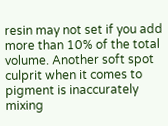resin may not set if you add more than 10% of the total volume. Another soft spot culprit when it comes to pigment is inaccurately mixing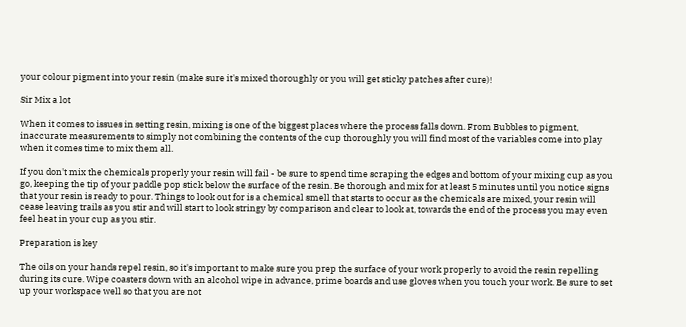your colour pigment into your resin (make sure it's mixed thoroughly or you will get sticky patches after cure)!

Sir Mix a lot

When it comes to issues in setting resin, mixing is one of the biggest places where the process falls down. From Bubbles to pigment, inaccurate measurements to simply not combining the contents of the cup thoroughly you will find most of the variables come into play when it comes time to mix them all.

If you don't mix the chemicals properly your resin will fail - be sure to spend time scraping the edges and bottom of your mixing cup as you go, keeping the tip of your paddle pop stick below the surface of the resin. Be thorough and mix for at least 5 minutes until you notice signs that your resin is ready to pour. Things to look out for is a chemical smell that starts to occur as the chemicals are mixed, your resin will cease leaving trails as you stir and will start to look stringy by comparison and clear to look at, towards the end of the process you may even feel heat in your cup as you stir.

Preparation is key

The oils on your hands repel resin, so it's important to make sure you prep the surface of your work properly to avoid the resin repelling during its cure. Wipe coasters down with an alcohol wipe in advance, prime boards and use gloves when you touch your work. Be sure to set up your workspace well so that you are not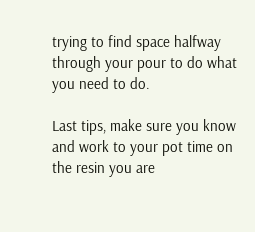trying to find space halfway through your pour to do what you need to do.

Last tips, make sure you know and work to your pot time on the resin you are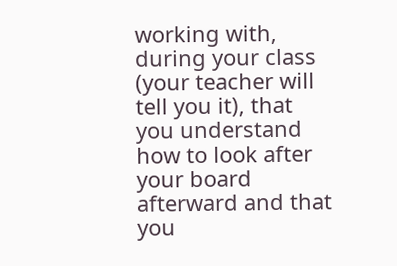working with, during your class (your teacher will tell you it), that you understand how to look after your board afterward and that you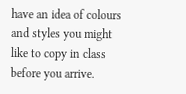have an idea of colours and styles you might like to copy in class before you arrive.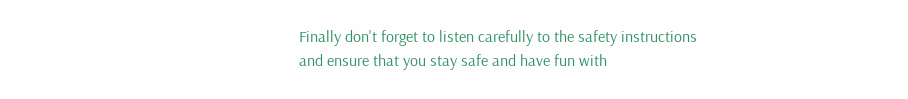Finally don't forget to listen carefully to the safety instructions and ensure that you stay safe and have fun with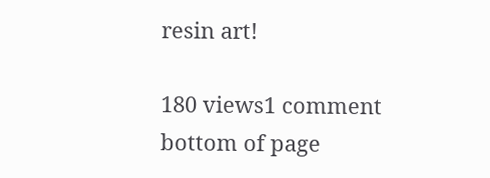resin art!

180 views1 comment
bottom of page